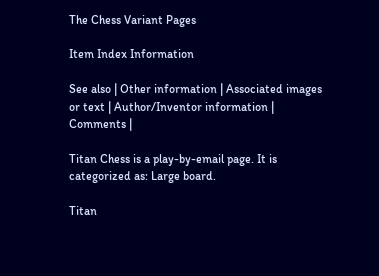The Chess Variant Pages

Item Index Information

See also | Other information | Associated images or text | Author/Inventor information | Comments |

Titan Chess is a play-by-email page. It is categorized as: Large board.

Titan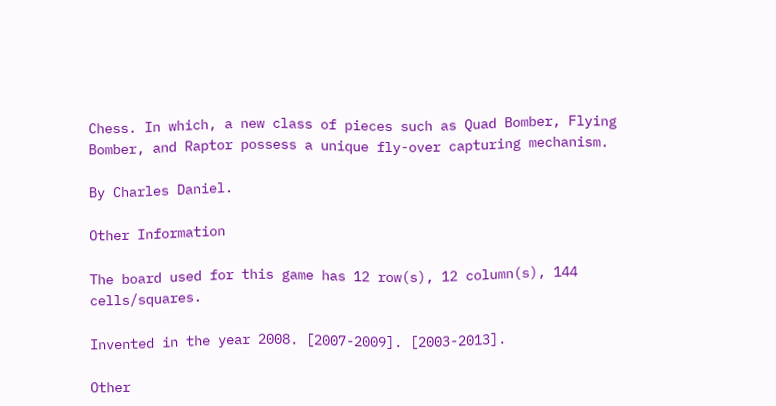Chess. In which, a new class of pieces such as Quad Bomber, Flying Bomber, and Raptor possess a unique fly-over capturing mechanism.

By Charles Daniel.

Other Information

The board used for this game has 12 row(s), 12 column(s), 144 cells/squares.

Invented in the year 2008. [2007-2009]. [2003-2013].

Other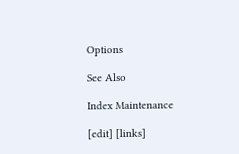Options

See Also

Index Maintenance

[edit] [links]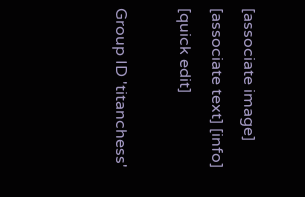[associate image] [associate text] [info] [quick edit]

Group ID 'titanchess'